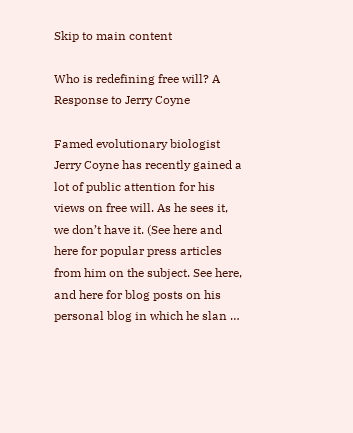Skip to main content

Who is redefining free will? A Response to Jerry Coyne

Famed evolutionary biologist Jerry Coyne has recently gained a lot of public attention for his views on free will. As he sees it, we don’t have it. (See here and here for popular press articles from him on the subject. See here, and here for blog posts on his personal blog in which he slan …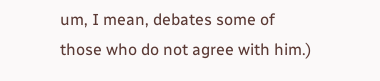um, I mean, debates some of those who do not agree with him.)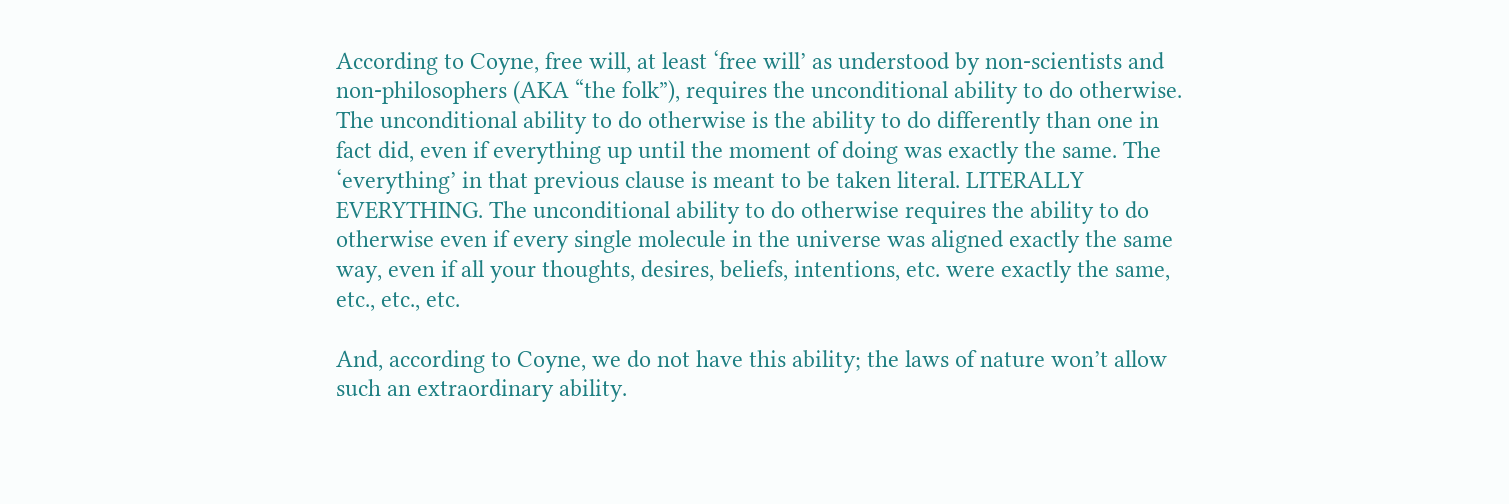According to Coyne, free will, at least ‘free will’ as understood by non-scientists and non-philosophers (AKA “the folk”), requires the unconditional ability to do otherwise. The unconditional ability to do otherwise is the ability to do differently than one in fact did, even if everything up until the moment of doing was exactly the same. The ‘everything’ in that previous clause is meant to be taken literal. LITERALLY EVERYTHING. The unconditional ability to do otherwise requires the ability to do otherwise even if every single molecule in the universe was aligned exactly the same way, even if all your thoughts, desires, beliefs, intentions, etc. were exactly the same, etc., etc., etc.

And, according to Coyne, we do not have this ability; the laws of nature won’t allow such an extraordinary ability.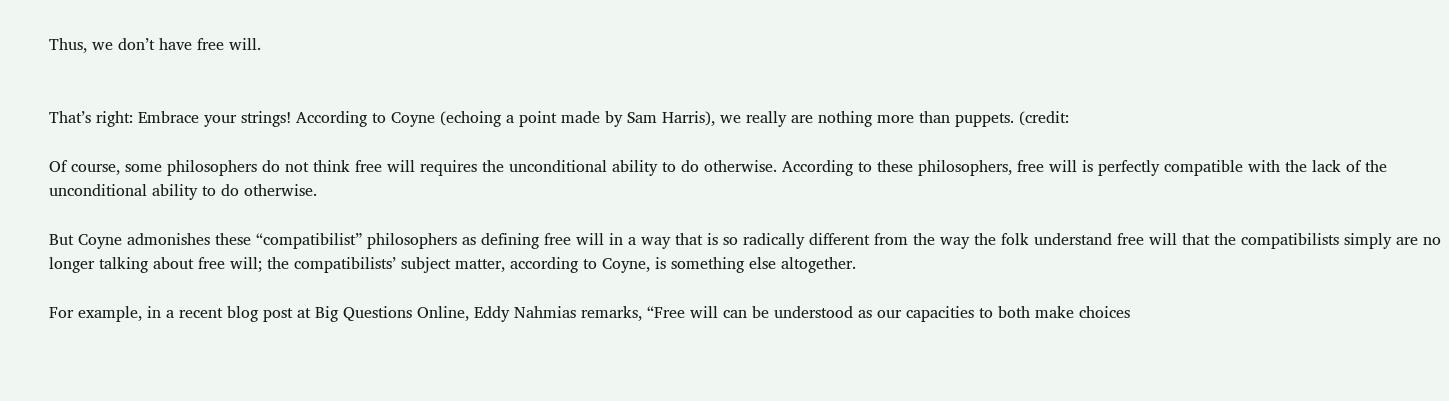Thus, we don’t have free will.


That’s right: Embrace your strings! According to Coyne (echoing a point made by Sam Harris), we really are nothing more than puppets. (credit:

Of course, some philosophers do not think free will requires the unconditional ability to do otherwise. According to these philosophers, free will is perfectly compatible with the lack of the unconditional ability to do otherwise.

But Coyne admonishes these “compatibilist” philosophers as defining free will in a way that is so radically different from the way the folk understand free will that the compatibilists simply are no longer talking about free will; the compatibilists’ subject matter, according to Coyne, is something else altogether.

For example, in a recent blog post at Big Questions Online, Eddy Nahmias remarks, “Free will can be understood as our capacities to both make choices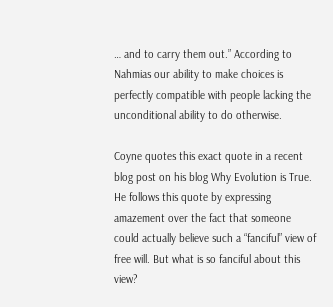… and to carry them out.” According to Nahmias our ability to make choices is perfectly compatible with people lacking the unconditional ability to do otherwise.

Coyne quotes this exact quote in a recent blog post on his blog Why Evolution is True. He follows this quote by expressing amazement over the fact that someone could actually believe such a “fanciful” view of free will. But what is so fanciful about this view?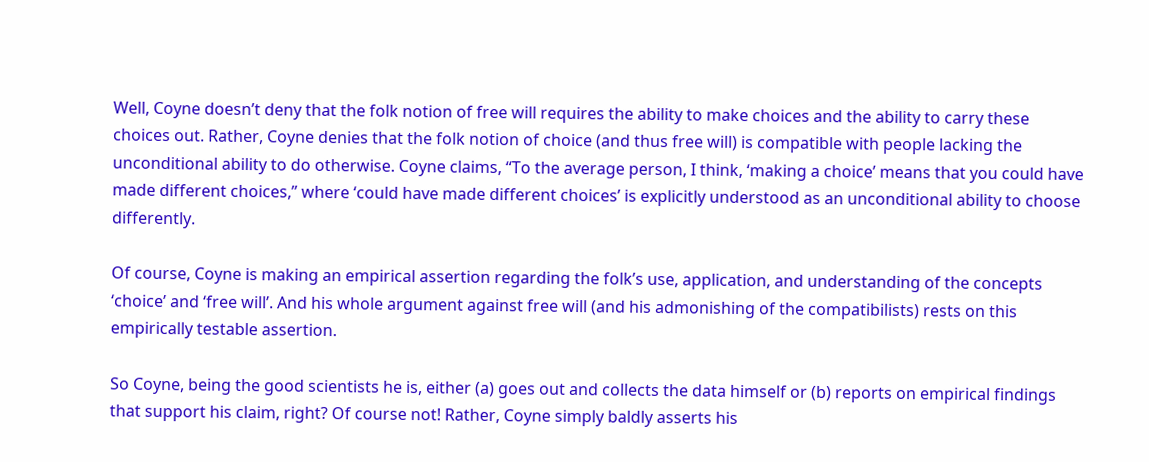Well, Coyne doesn’t deny that the folk notion of free will requires the ability to make choices and the ability to carry these choices out. Rather, Coyne denies that the folk notion of choice (and thus free will) is compatible with people lacking the unconditional ability to do otherwise. Coyne claims, “To the average person, I think, ‘making a choice’ means that you could have made different choices,” where ‘could have made different choices’ is explicitly understood as an unconditional ability to choose differently.

Of course, Coyne is making an empirical assertion regarding the folk’s use, application, and understanding of the concepts ‘choice’ and ‘free will’. And his whole argument against free will (and his admonishing of the compatibilists) rests on this empirically testable assertion.

So Coyne, being the good scientists he is, either (a) goes out and collects the data himself or (b) reports on empirical findings that support his claim, right? Of course not! Rather, Coyne simply baldly asserts his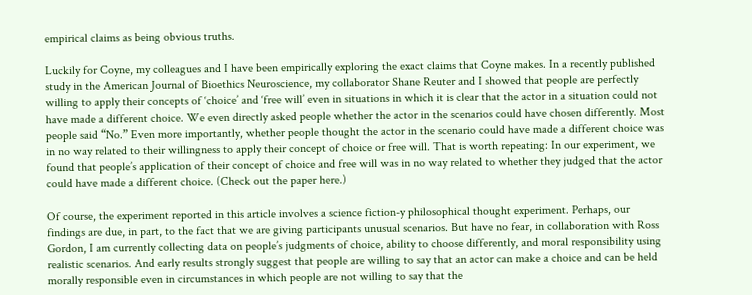empirical claims as being obvious truths.

Luckily for Coyne, my colleagues and I have been empirically exploring the exact claims that Coyne makes. In a recently published study in the American Journal of Bioethics Neuroscience, my collaborator Shane Reuter and I showed that people are perfectly willing to apply their concepts of ‘choice’ and ‘free will’ even in situations in which it is clear that the actor in a situation could not have made a different choice. We even directly asked people whether the actor in the scenarios could have chosen differently. Most people said “No.” Even more importantly, whether people thought the actor in the scenario could have made a different choice was in no way related to their willingness to apply their concept of choice or free will. That is worth repeating: In our experiment, we found that people’s application of their concept of choice and free will was in no way related to whether they judged that the actor could have made a different choice. (Check out the paper here.)

Of course, the experiment reported in this article involves a science fiction-y philosophical thought experiment. Perhaps, our findings are due, in part, to the fact that we are giving participants unusual scenarios. But have no fear, in collaboration with Ross Gordon, I am currently collecting data on people’s judgments of choice, ability to choose differently, and moral responsibility using realistic scenarios. And early results strongly suggest that people are willing to say that an actor can make a choice and can be held morally responsible even in circumstances in which people are not willing to say that the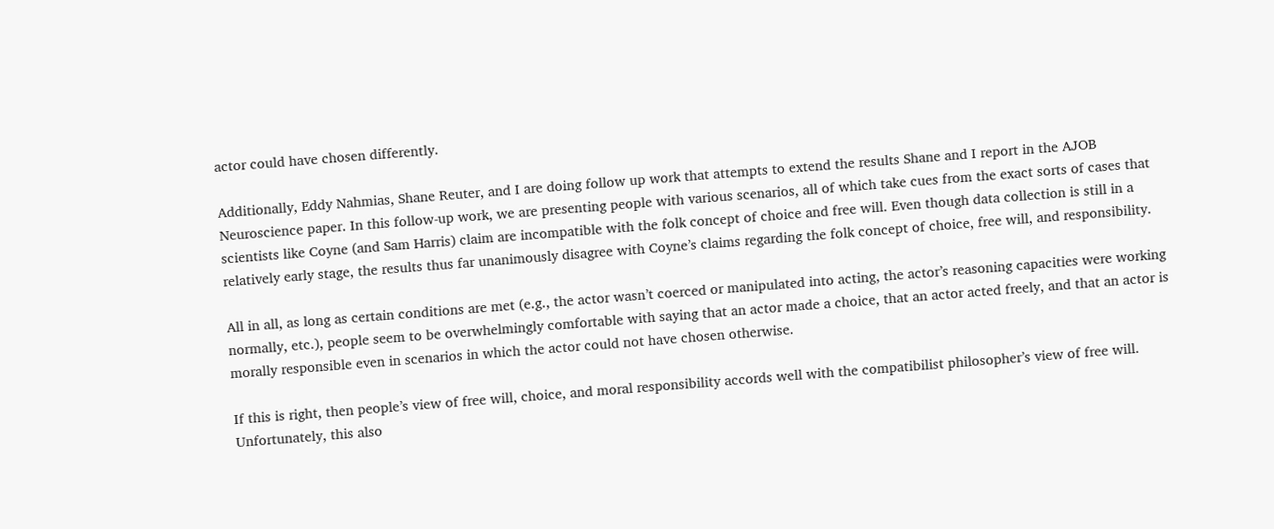actor could have chosen differently.

Additionally, Eddy Nahmias, Shane Reuter, and I are doing follow up work that attempts to extend the results Shane and I report in the AJOB Neuroscience paper. In this follow-up work, we are presenting people with various scenarios, all of which take cues from the exact sorts of cases that scientists like Coyne (and Sam Harris) claim are incompatible with the folk concept of choice and free will. Even though data collection is still in a relatively early stage, the results thus far unanimously disagree with Coyne’s claims regarding the folk concept of choice, free will, and responsibility.

All in all, as long as certain conditions are met (e.g., the actor wasn’t coerced or manipulated into acting, the actor’s reasoning capacities were working normally, etc.), people seem to be overwhelmingly comfortable with saying that an actor made a choice, that an actor acted freely, and that an actor is morally responsible even in scenarios in which the actor could not have chosen otherwise.

If this is right, then people’s view of free will, choice, and moral responsibility accords well with the compatibilist philosopher’s view of free will. Unfortunately, this also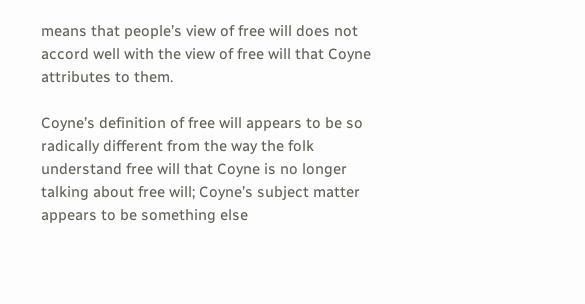means that people’s view of free will does not accord well with the view of free will that Coyne attributes to them.

Coyne’s definition of free will appears to be so radically different from the way the folk understand free will that Coyne is no longer talking about free will; Coyne’s subject matter appears to be something else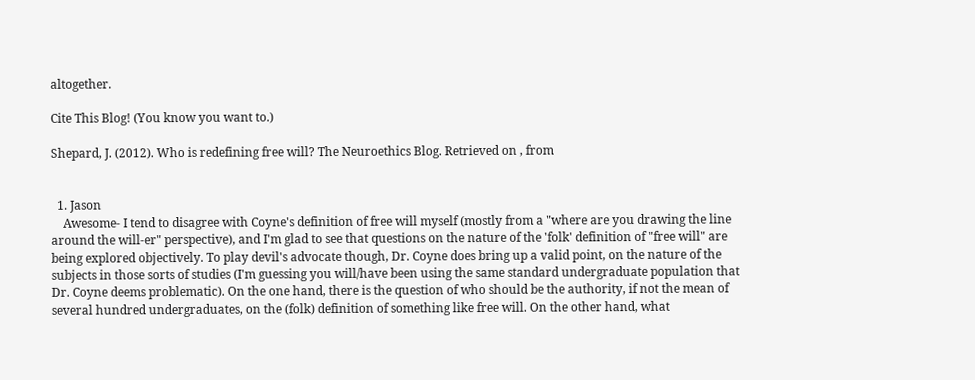altogether.

Cite This Blog! (You know you want to.)

Shepard, J. (2012). Who is redefining free will? The Neuroethics Blog. Retrieved on , from


  1. Jason
    Awesome- I tend to disagree with Coyne's definition of free will myself (mostly from a "where are you drawing the line around the will-er" perspective), and I'm glad to see that questions on the nature of the 'folk' definition of "free will" are being explored objectively. To play devil's advocate though, Dr. Coyne does bring up a valid point, on the nature of the subjects in those sorts of studies (I'm guessing you will/have been using the same standard undergraduate population that Dr. Coyne deems problematic). On the one hand, there is the question of who should be the authority, if not the mean of several hundred undergraduates, on the (folk) definition of something like free will. On the other hand, what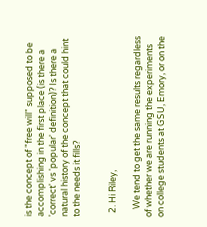is the concept of "free will" supposed to be accomplishing in the first place (is there a 'correct' vs 'popular' definition)? Is there a natural history of the concept that could hint to the needs it fills?


  2. Hi Riley,

    We tend to get the same results regardless of whether we are running the experiments on college students at GSU, Emory, or on the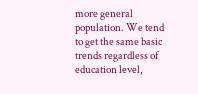more general population. We tend to get the same basic trends regardless of education level,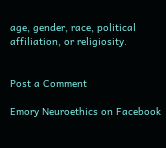age, gender, race, political affiliation, or religiosity.


Post a Comment

Emory Neuroethics on Facebook